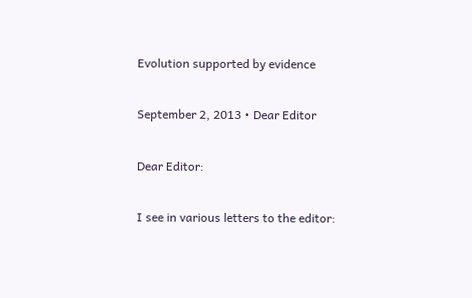Evolution supported by evidence

September 2, 2013 • Dear Editor

Dear Editor:

I see in various letters to the editor: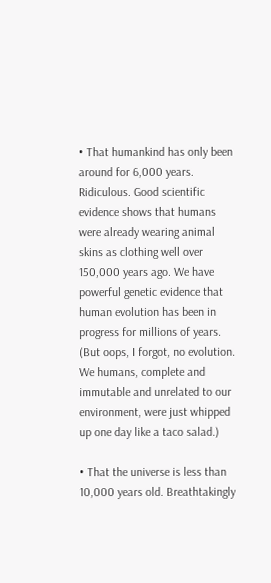• That humankind has only been around for 6,000 years. Ridiculous. Good scientific evidence shows that humans were already wearing animal skins as clothing well over 150,000 years ago. We have powerful genetic evidence that human evolution has been in progress for millions of years. (But oops, I forgot, no evolution. We humans, complete and immutable and unrelated to our environment, were just whipped up one day like a taco salad.)

• That the universe is less than 10,000 years old. Breathtakingly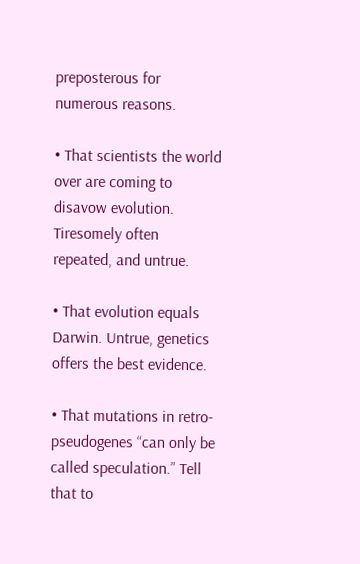preposterous for numerous reasons.

• That scientists the world over are coming to disavow evolution. Tiresomely often repeated, and untrue.

• That evolution equals Darwin. Untrue, genetics offers the best evidence.

• That mutations in retro-pseudogenes “can only be called speculation.” Tell that to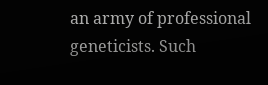an army of professional geneticists. Such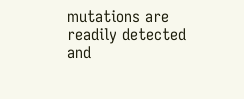mutations are readily detected and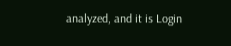analyzed, and it is Login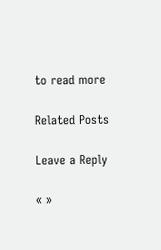to read more

Related Posts

Leave a Reply

« »